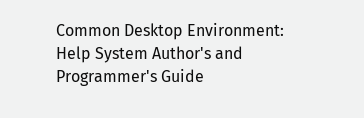Common Desktop Environment: Help System Author's and Programmer's Guide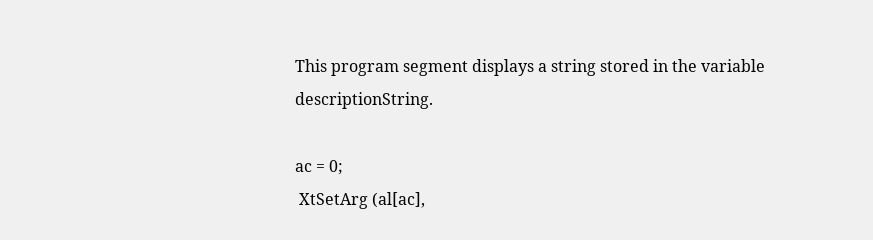This program segment displays a string stored in the variable descriptionString.

ac = 0;
 XtSetArg (al[ac],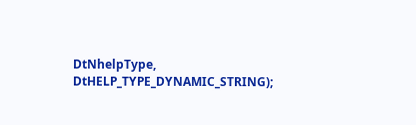DtNhelpType,   DtHELP_TYPE_DYNAMIC_STRING);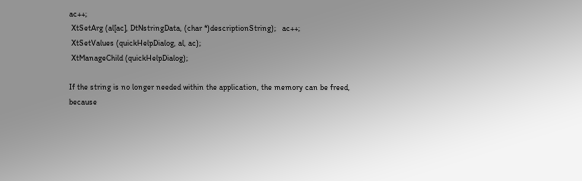ac++;
 XtSetArg (al[ac], DtNstringData, (char *)descriptionString);   ac++;
 XtSetValues (quickHelpDialog, al, ac);
 XtManageChild (quickHelpDialog);

If the string is no longer needed within the application, the memory can be freed, because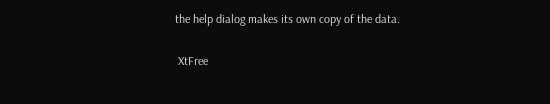the help dialog makes its own copy of the data.

 XtFree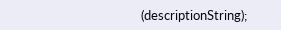(descriptionString);